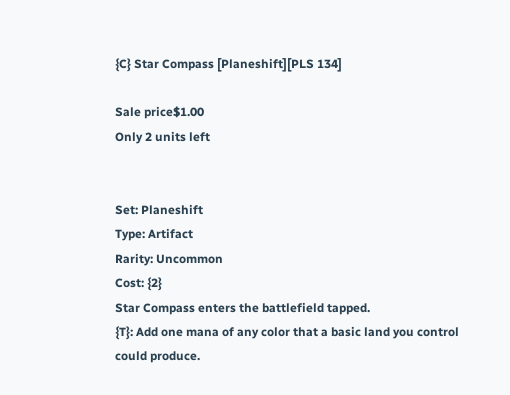{C} Star Compass [Planeshift][PLS 134]

Sale price$1.00
Only 2 units left


Set: Planeshift
Type: Artifact
Rarity: Uncommon
Cost: {2}
Star Compass enters the battlefield tapped.
{T}: Add one mana of any color that a basic land you control could produce.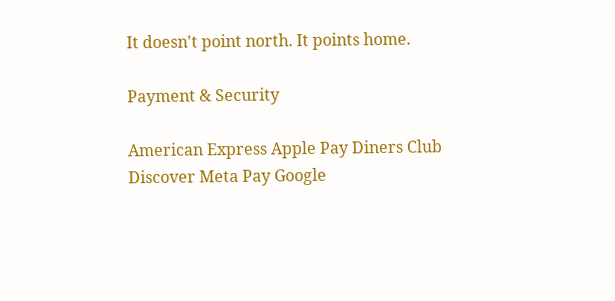It doesn't point north. It points home.

Payment & Security

American Express Apple Pay Diners Club Discover Meta Pay Google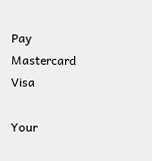Pay Mastercard Visa

Your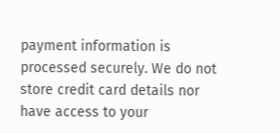payment information is processed securely. We do not store credit card details nor have access to your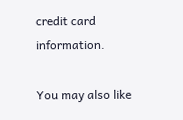credit card information.

You may also like